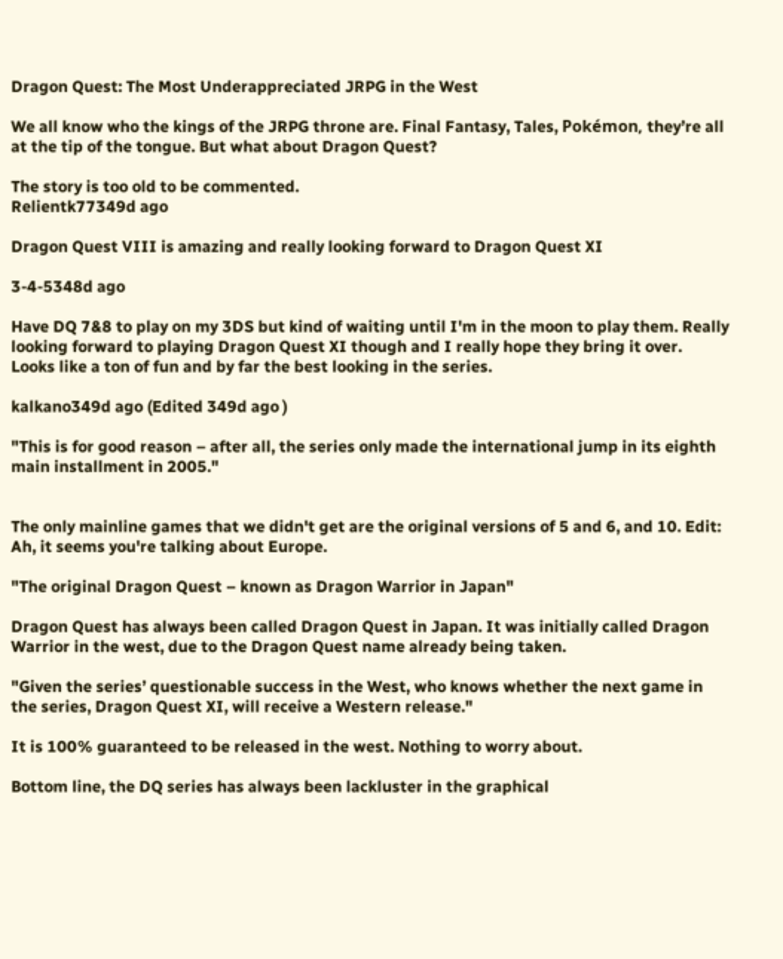Dragon Quest: The Most Underappreciated JRPG in the West

We all know who the kings of the JRPG throne are. Final Fantasy, Tales, Pokémon, they’re all at the tip of the tongue. But what about Dragon Quest?

The story is too old to be commented.
Relientk77349d ago

Dragon Quest VIII is amazing and really looking forward to Dragon Quest XI

3-4-5348d ago

Have DQ 7&8 to play on my 3DS but kind of waiting until I'm in the moon to play them. Really looking forward to playing Dragon Quest XI though and I really hope they bring it over. Looks like a ton of fun and by far the best looking in the series.

kalkano349d ago (Edited 349d ago )

"This is for good reason – after all, the series only made the international jump in its eighth main installment in 2005."


The only mainline games that we didn't get are the original versions of 5 and 6, and 10. Edit: Ah, it seems you're talking about Europe.

"The original Dragon Quest – known as Dragon Warrior in Japan"

Dragon Quest has always been called Dragon Quest in Japan. It was initially called Dragon Warrior in the west, due to the Dragon Quest name already being taken.

"Given the series’ questionable success in the West, who knows whether the next game in the series, Dragon Quest XI, will receive a Western release."

It is 100% guaranteed to be released in the west. Nothing to worry about.

Bottom line, the DQ series has always been lackluster in the graphical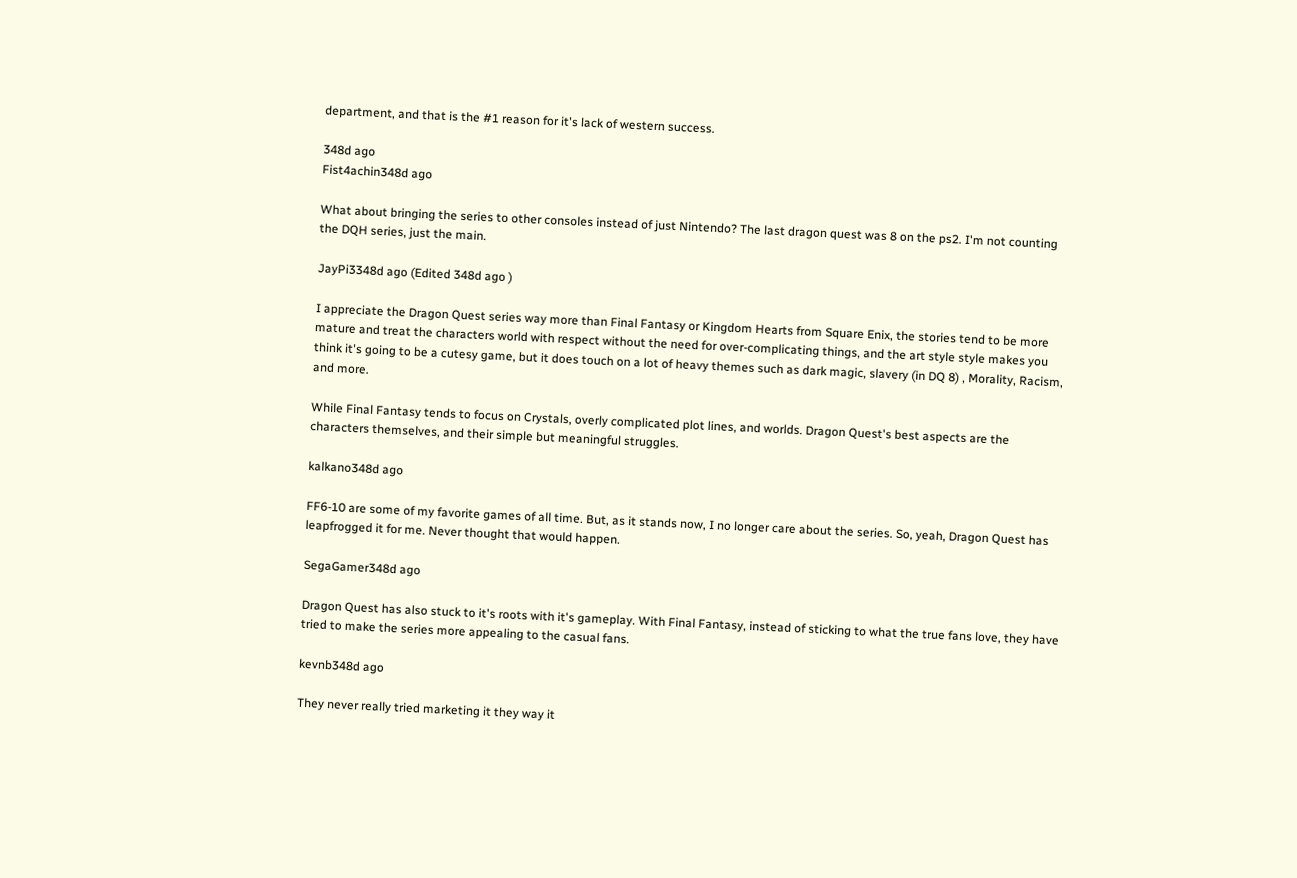department, and that is the #1 reason for it's lack of western success.

348d ago
Fist4achin348d ago

What about bringing the series to other consoles instead of just Nintendo? The last dragon quest was 8 on the ps2. I'm not counting the DQH series, just the main.

JayPi3348d ago (Edited 348d ago )

I appreciate the Dragon Quest series way more than Final Fantasy or Kingdom Hearts from Square Enix, the stories tend to be more mature and treat the characters world with respect without the need for over-complicating things, and the art style style makes you think it's going to be a cutesy game, but it does touch on a lot of heavy themes such as dark magic, slavery (in DQ 8) , Morality, Racism, and more.

While Final Fantasy tends to focus on Crystals, overly complicated plot lines, and worlds. Dragon Quest's best aspects are the characters themselves, and their simple but meaningful struggles.

kalkano348d ago

FF6-10 are some of my favorite games of all time. But, as it stands now, I no longer care about the series. So, yeah, Dragon Quest has leapfrogged it for me. Never thought that would happen.

SegaGamer348d ago

Dragon Quest has also stuck to it's roots with it's gameplay. With Final Fantasy, instead of sticking to what the true fans love, they have tried to make the series more appealing to the casual fans.

kevnb348d ago

They never really tried marketing it they way it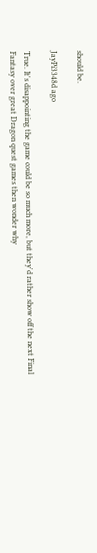should be.

JayPi3348d ago

True. It's disappointing the game could be so much more, but they'd rather show off the next Final Fantasy over great Dragon quest games then wonder why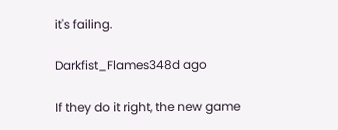it's failing.

Darkfist_Flames348d ago

If they do it right, the new game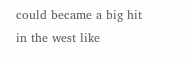could became a big hit in the west like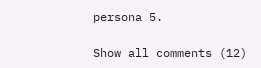persona 5.

Show all comments (12)